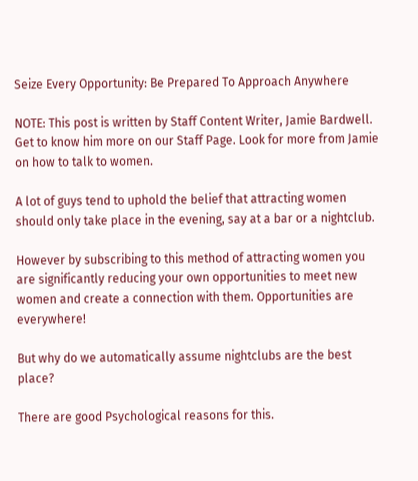Seize Every Opportunity: Be Prepared To Approach Anywhere

NOTE: This post is written by Staff Content Writer, Jamie Bardwell. Get to know him more on our Staff Page. Look for more from Jamie on how to talk to women.

A lot of guys tend to uphold the belief that attracting women should only take place in the evening, say at a bar or a nightclub.

However by subscribing to this method of attracting women you are significantly reducing your own opportunities to meet new women and create a connection with them. Opportunities are everywhere!

But why do we automatically assume nightclubs are the best place?

There are good Psychological reasons for this.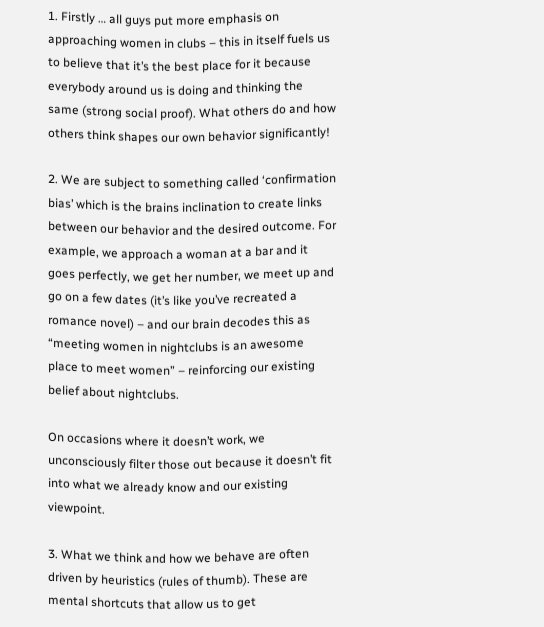1. Firstly … all guys put more emphasis on approaching women in clubs – this in itself fuels us to believe that it’s the best place for it because everybody around us is doing and thinking the same (strong social proof). What others do and how others think shapes our own behavior significantly!

2. We are subject to something called ‘confirmation bias’ which is the brains inclination to create links between our behavior and the desired outcome. For example, we approach a woman at a bar and it goes perfectly, we get her number, we meet up and go on a few dates (it’s like you’ve recreated a romance novel) – and our brain decodes this as “meeting women in nightclubs is an awesome place to meet women” – reinforcing our existing belief about nightclubs.

On occasions where it doesn’t work, we unconsciously filter those out because it doesn’t fit into what we already know and our existing viewpoint.

3. What we think and how we behave are often driven by heuristics (rules of thumb). These are mental shortcuts that allow us to get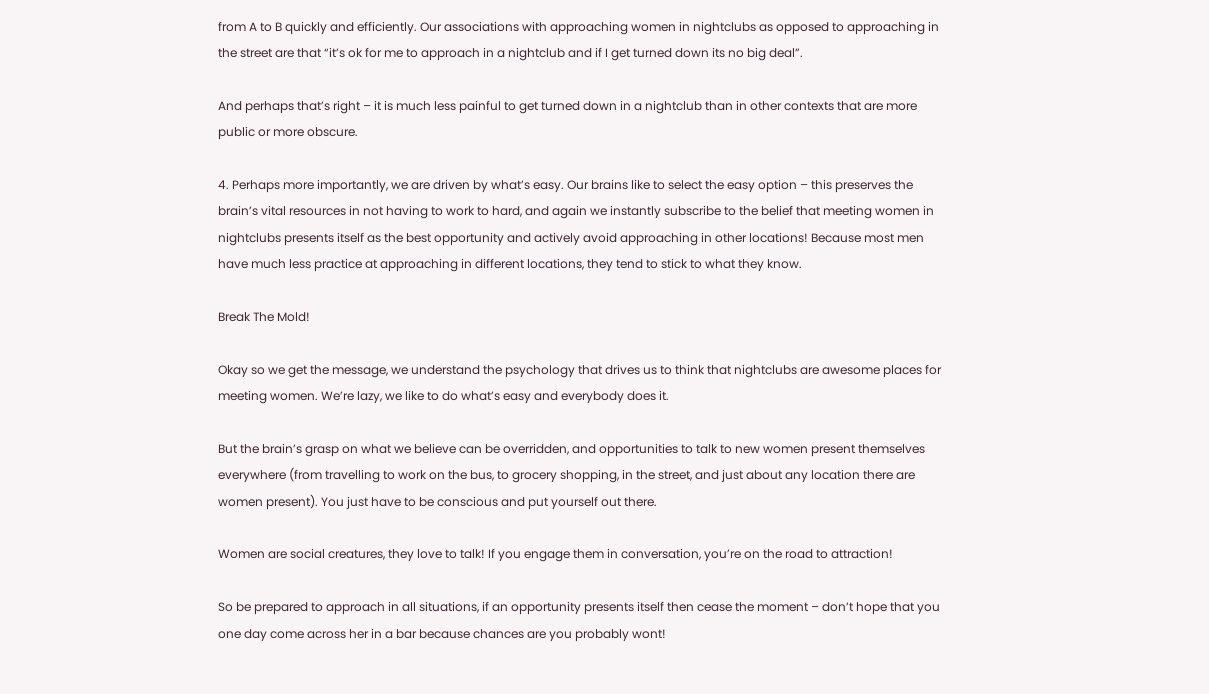from A to B quickly and efficiently. Our associations with approaching women in nightclubs as opposed to approaching in the street are that “it’s ok for me to approach in a nightclub and if I get turned down its no big deal”.

And perhaps that’s right – it is much less painful to get turned down in a nightclub than in other contexts that are more public or more obscure.

4. Perhaps more importantly, we are driven by what’s easy. Our brains like to select the easy option – this preserves the brain’s vital resources in not having to work to hard, and again we instantly subscribe to the belief that meeting women in nightclubs presents itself as the best opportunity and actively avoid approaching in other locations! Because most men have much less practice at approaching in different locations, they tend to stick to what they know.

Break The Mold!

Okay so we get the message, we understand the psychology that drives us to think that nightclubs are awesome places for meeting women. We’re lazy, we like to do what’s easy and everybody does it.

But the brain’s grasp on what we believe can be overridden, and opportunities to talk to new women present themselves everywhere (from travelling to work on the bus, to grocery shopping, in the street, and just about any location there are women present). You just have to be conscious and put yourself out there.

Women are social creatures, they love to talk! If you engage them in conversation, you’re on the road to attraction!

So be prepared to approach in all situations, if an opportunity presents itself then cease the moment – don’t hope that you one day come across her in a bar because chances are you probably wont!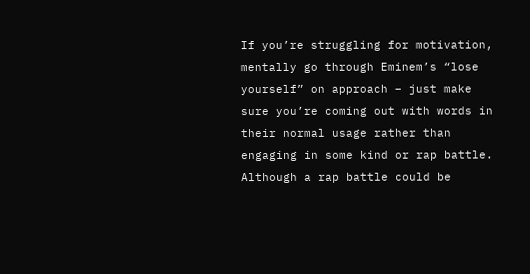If you’re struggling for motivation, mentally go through Eminem’s “lose yourself” on approach – just make sure you’re coming out with words in their normal usage rather than engaging in some kind or rap battle. Although a rap battle could be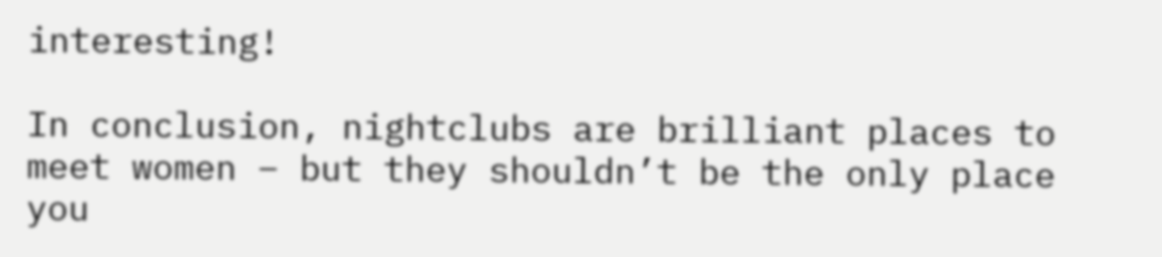interesting!

In conclusion, nightclubs are brilliant places to meet women – but they shouldn’t be the only place you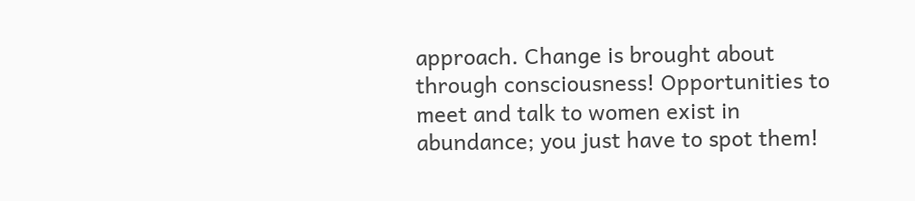approach. Change is brought about through consciousness! Opportunities to meet and talk to women exist in abundance; you just have to spot them!